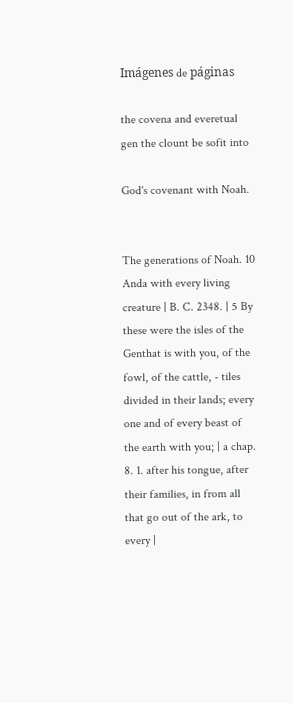Imágenes de páginas

the covena and everetual gen the clount be sofit into

God's covenant with Noah.


The generations of Noah. 10 Anda with every living creature | B. C. 2348. | 5 By these were the isles of the Genthat is with you, of the fowl, of the cattle, - tiles divided in their lands; every one and of every beast of the earth with you; | a chap. 8. 1. after his tongue, after their families, in from all that go out of the ark, to every |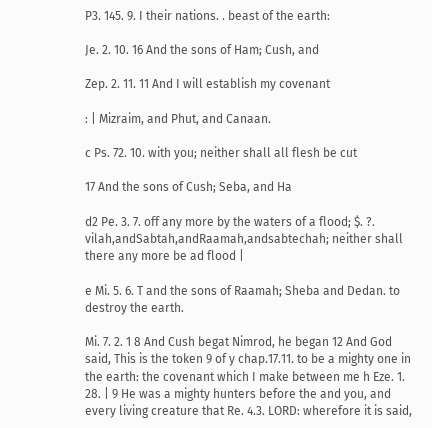P3. 145. 9. I their nations. . beast of the earth:

Je. 2. 10. 16 And the sons of Ham; Cush, and

Zep. 2. 11. 11 And I will establish my covenant

: | Mizraim, and Phut, and Canaan.

c Ps. 72. 10. with you; neither shall all flesh be cut

17 And the sons of Cush; Seba, and Ha

d2 Pe. 3. 7. off any more by the waters of a flood; $. ?. vilah,andSabtah,andRaamah,andsabtechah; neither shall there any more be ad flood |

e Mi. 5. 6. T and the sons of Raamah; Sheba and Dedan. to destroy the earth.

Mi. 7. 2. 1 8 And Cush begat Nimrod, he began 12 And God said, This is the token 9 of y chap.17.11. to be a mighty one in the earth: the covenant which I make between me h Eze. 1. 28. | 9 He was a mighty hunters before the and you, and every living creature that Re. 4.3. LORD: wherefore it is said,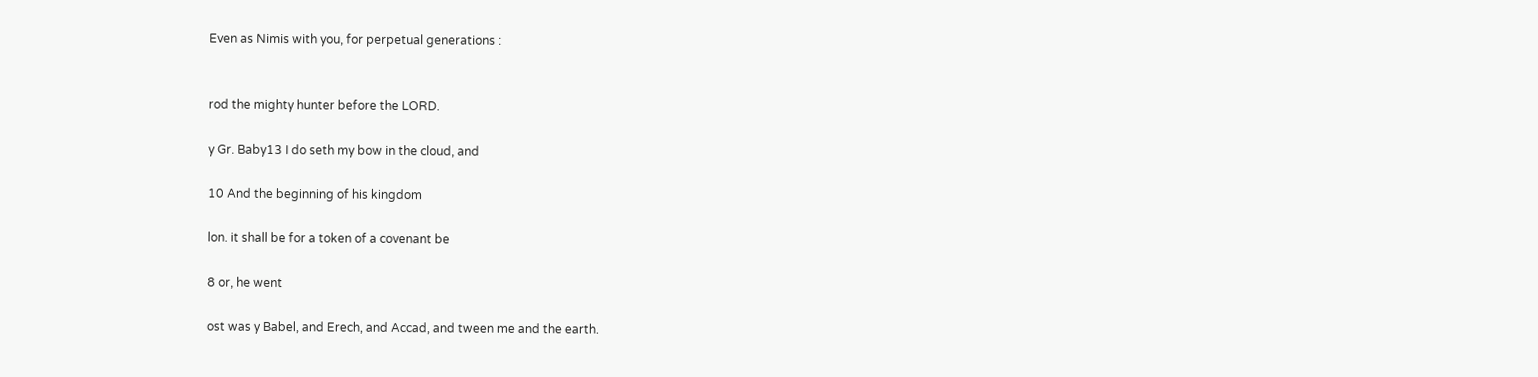Even as Nimis with you, for perpetual generations :


rod the mighty hunter before the LORD.

y Gr. Baby13 I do seth my bow in the cloud, and

10 And the beginning of his kingdom

lon. it shall be for a token of a covenant be

8 or, he went

ost was y Babel, and Erech, and Accad, and tween me and the earth.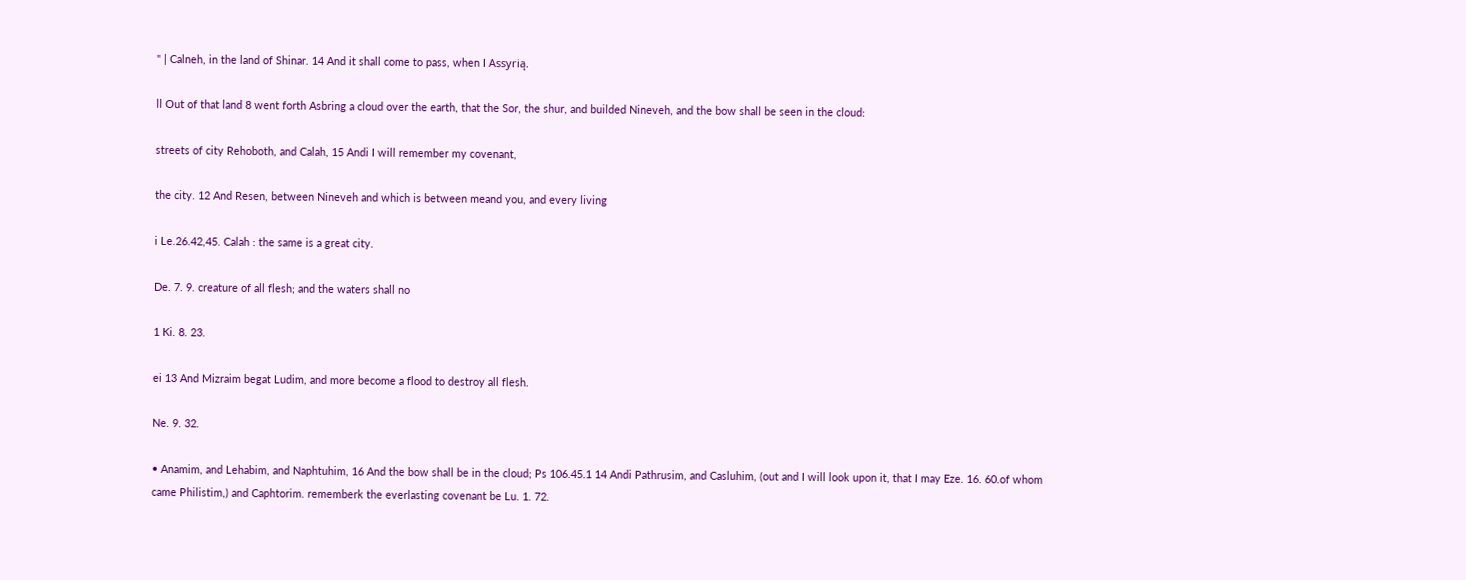" | Calneh, in the land of Shinar. 14 And it shall come to pass, when I Assyrią.

ll Out of that land 8 went forth Asbring a cloud over the earth, that the Sor, the shur, and builded Nineveh, and the bow shall be seen in the cloud:

streets of city Rehoboth, and Calah, 15 Andi I will remember my covenant,

the city. 12 And Resen, between Nineveh and which is between meand you, and every living

i Le.26.42,45. Calah : the same is a great city.

De. 7. 9. creature of all flesh; and the waters shall no

1 Ki. 8. 23.

ei 13 And Mizraim begat Ludim, and more become a flood to destroy all flesh.

Ne. 9. 32.

• Anamim, and Lehabim, and Naphtuhim, 16 And the bow shall be in the cloud; Ps 106.45.1 14 Andi Pathrusim, and Casluhim, (out and I will look upon it, that I may Eze. 16. 60.of whom came Philistim,) and Caphtorim. rememberk the everlasting covenant be Lu. 1. 72.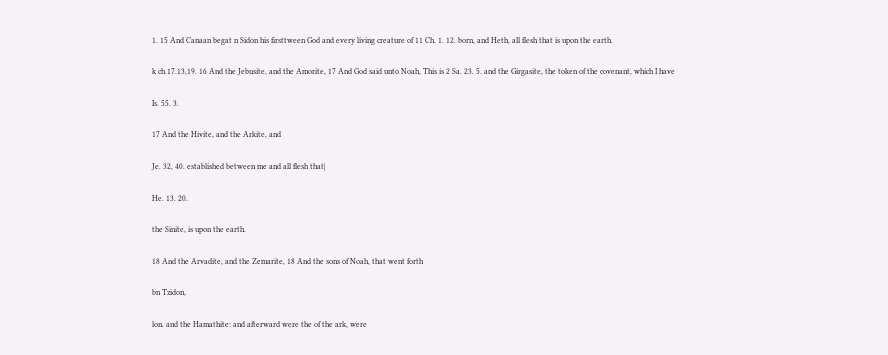1. 15 And Canaan begat n Sidon his firsttween God and every living creature of 11 Ch. 1. 12. born, and Heth, all flesh that is upon the earth.

k ch.17.13,19. 16 And the Jebusite, and the Amorite, 17 And God said unto Noah, This is 2 Sa. 23. 5. and the Girgasite, the token of the covenant, which I have

Is. 55. 3.

17 And the Hivite, and the Arkite, and

Je. 32, 40. established between me and all flesh that|

He. 13. 20.

the Sinite, is upon the earth.

18 And the Arvadite, and the Zemarite, 18 And the sons of Noah, that went forth

bn Tzidon,

lon. and the Hamathite: and afterward were the of the ark, were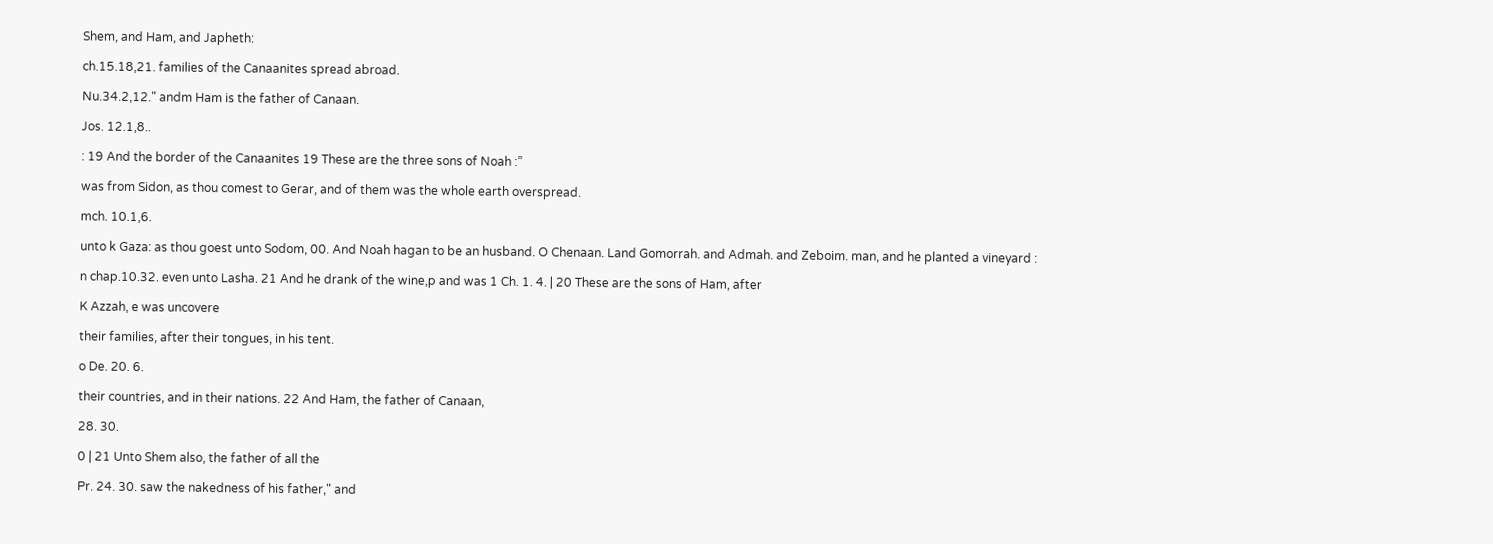Shem, and Ham, and Japheth:

ch.15.18,21. families of the Canaanites spread abroad.

Nu.34.2,12." andm Ham is the father of Canaan.

Jos. 12.1,8..

: 19 And the border of the Canaanites 19 These are the three sons of Noah :”

was from Sidon, as thou comest to Gerar, and of them was the whole earth overspread.

mch. 10.1,6.

unto k Gaza: as thou goest unto Sodom, 00. And Noah hagan to be an husband. O Chenaan. Land Gomorrah. and Admah. and Zeboim. man, and he planted a vineyard :

n chap.10.32. even unto Lasha. 21 And he drank of the wine,p and was 1 Ch. 1. 4. | 20 These are the sons of Ham, after

K Azzah, e was uncovere

their families, after their tongues, in his tent.

o De. 20. 6.

their countries, and in their nations. 22 And Ham, the father of Canaan,

28. 30.

0 | 21 Unto Shem also, the father of all the

Pr. 24. 30. saw the nakedness of his father," and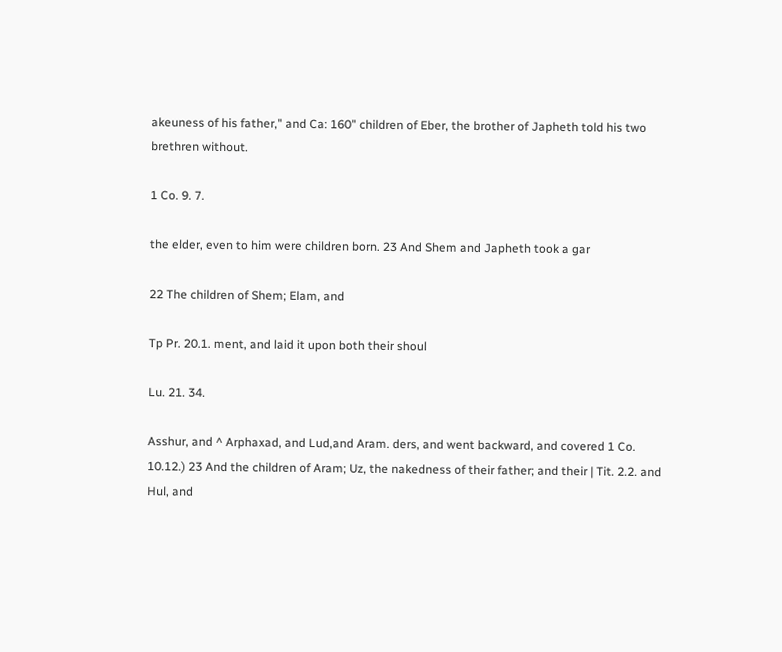akeuness of his father," and Ca: 160" children of Eber, the brother of Japheth told his two brethren without.

1 Co. 9. 7.

the elder, even to him were children born. 23 And Shem and Japheth took a gar

22 The children of Shem; Elam, and

Tp Pr. 20.1. ment, and laid it upon both their shoul

Lu. 21. 34.

Asshur, and ^ Arphaxad, and Lud,and Aram. ders, and went backward, and covered 1 Co. 10.12.) 23 And the children of Aram; Uz, the nakedness of their father; and their | Tit. 2.2. and Hul, and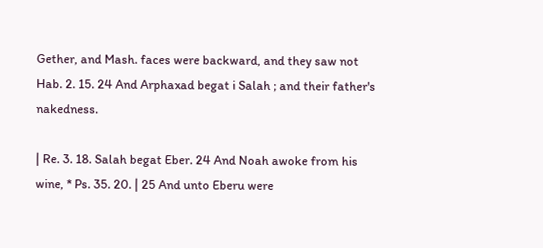Gether, and Mash. faces were backward, and they saw not Hab. 2. 15. 24 And Arphaxad begat i Salah ; and their father's nakedness.

| Re. 3. 18. Salah begat Eber. 24 And Noah awoke from his wine, * Ps. 35. 20. | 25 And unto Eberu were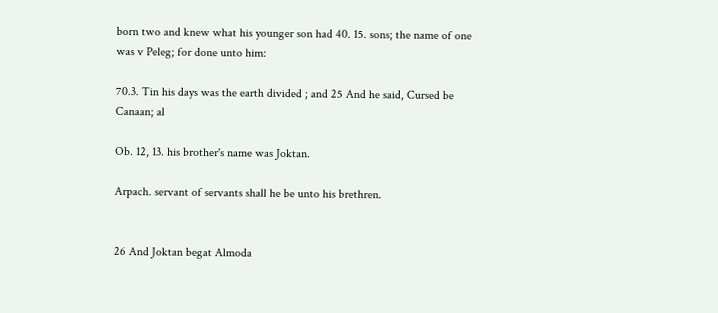born two and knew what his younger son had 40. 15. sons; the name of one was v Peleg; for done unto him:

70.3. Tin his days was the earth divided ; and 25 And he said, Cursed be Canaan; al

Ob. 12, 13. his brother's name was Joktan.

Arpach. servant of servants shall he be unto his brethren.


26 And Joktan begat Almoda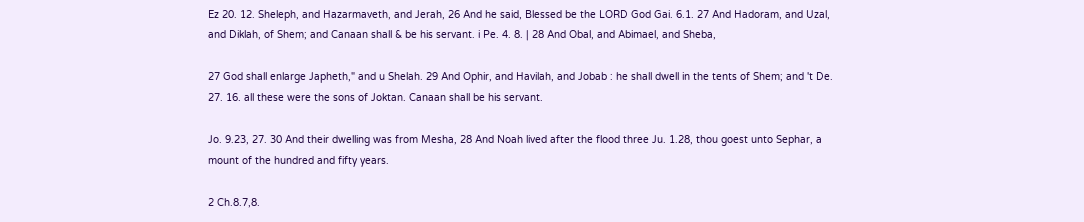Ez 20. 12. Sheleph, and Hazarmaveth, and Jerah, 26 And he said, Blessed be the LORD God Gai. 6.1. 27 And Hadoram, and Uzal, and Diklah, of Shem; and Canaan shall & be his servant. i Pe. 4. 8. | 28 And Obal, and Abimael, and Sheba,

27 God shall enlarge Japheth," and u Shelah. 29 And Ophir, and Havilah, and Jobab : he shall dwell in the tents of Shem; and 't De. 27. 16. all these were the sons of Joktan. Canaan shall be his servant.

Jo. 9.23, 27. 30 And their dwelling was from Mesha, 28 And Noah lived after the flood three Ju. 1.28, thou goest unto Sephar, a mount of the hundred and fifty years.

2 Ch.8.7,8.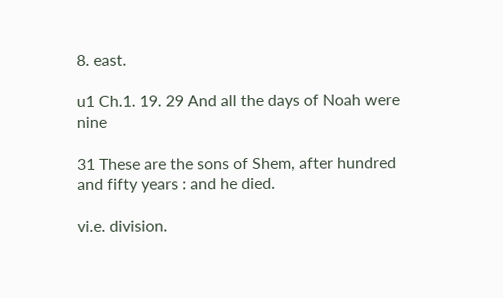8. east.

u1 Ch.1. 19. 29 And all the days of Noah were nine

31 These are the sons of Shem, after hundred and fifty years : and he died.

vi.e. division.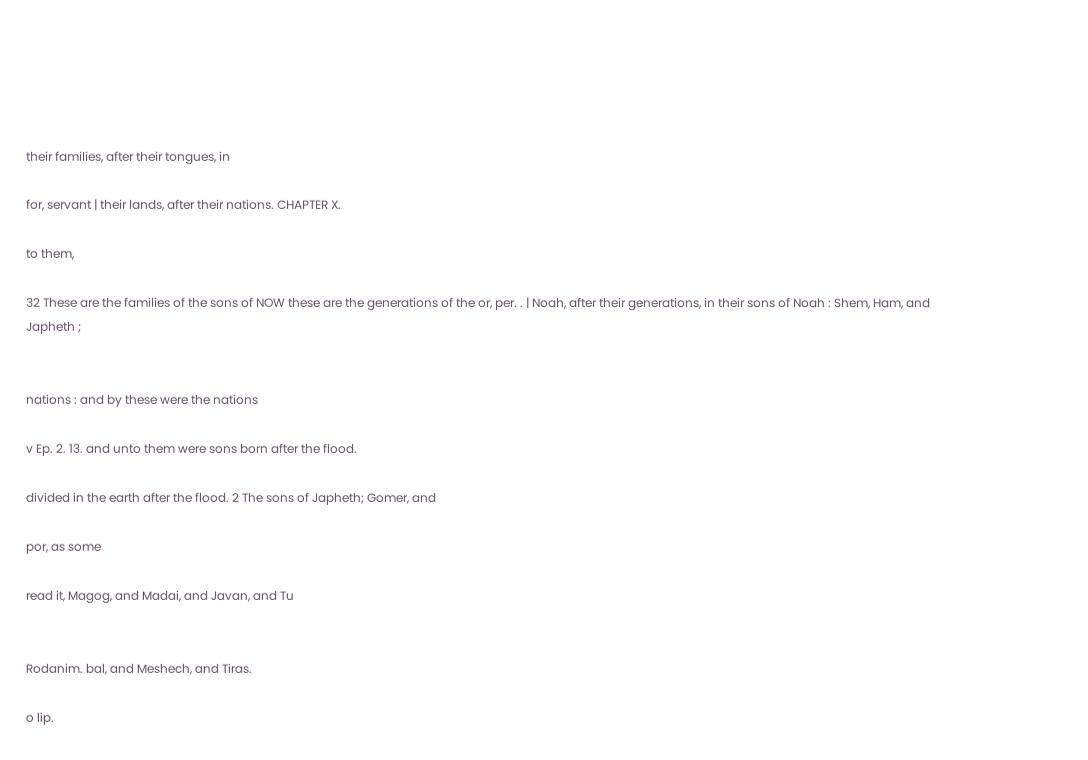their families, after their tongues, in

for, servant | their lands, after their nations. CHAPTER X.

to them,

32 These are the families of the sons of NOW these are the generations of the or, per. . | Noah, after their generations, in their sons of Noah : Shem, Ham, and Japheth ;


nations : and by these were the nations

v Ep. 2. 13. and unto them were sons born after the flood.

divided in the earth after the flood. 2 The sons of Japheth; Gomer, and

por, as some

read it, Magog, and Madai, and Javan, and Tu


Rodanim. bal, and Meshech, and Tiras.

o lip.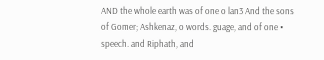AND the whole earth was of one o lan3 And the sons of Gomer; Ashkenaz, o words. guage, and of one • speech. and Riphath, and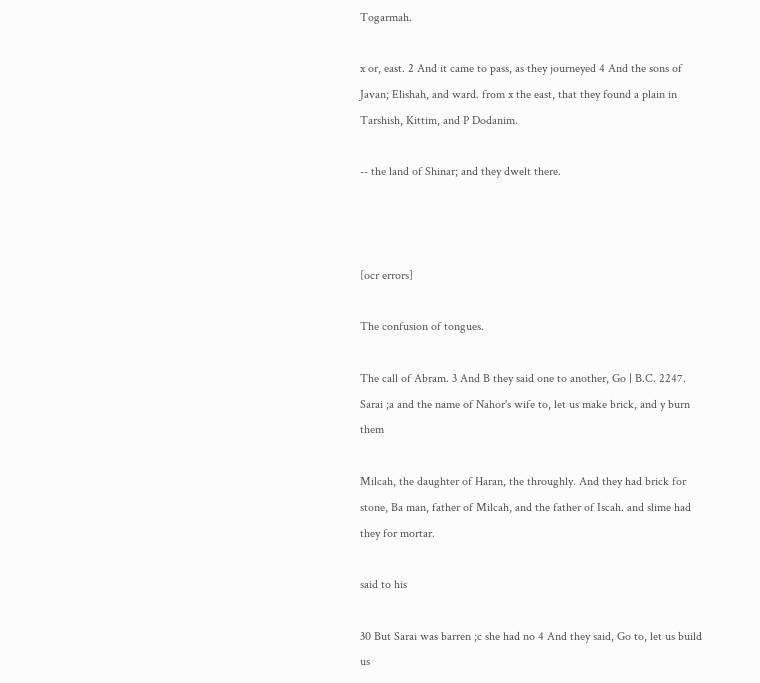Togarmah.

x or, east. 2 And it came to pass, as they journeyed 4 And the sons of Javan; Elishah, and ward. from x the east, that they found a plain in Tarshish, Kittim, and P Dodanim.

-- the land of Shinar; and they dwelt there.



[ocr errors]

The confusion of tongues.

The call of Abram. 3 And B they said one to another, Go | B.C. 2247. Sarai ;a and the name of Nahor's wife to, let us make brick, and y burn them

Milcah, the daughter of Haran, the throughly. And they had brick for stone, Ba man, father of Milcah, and the father of Iscah. and slime had they for mortar.

said to his

30 But Sarai was barren ;c she had no 4 And they said, Go to, let us build us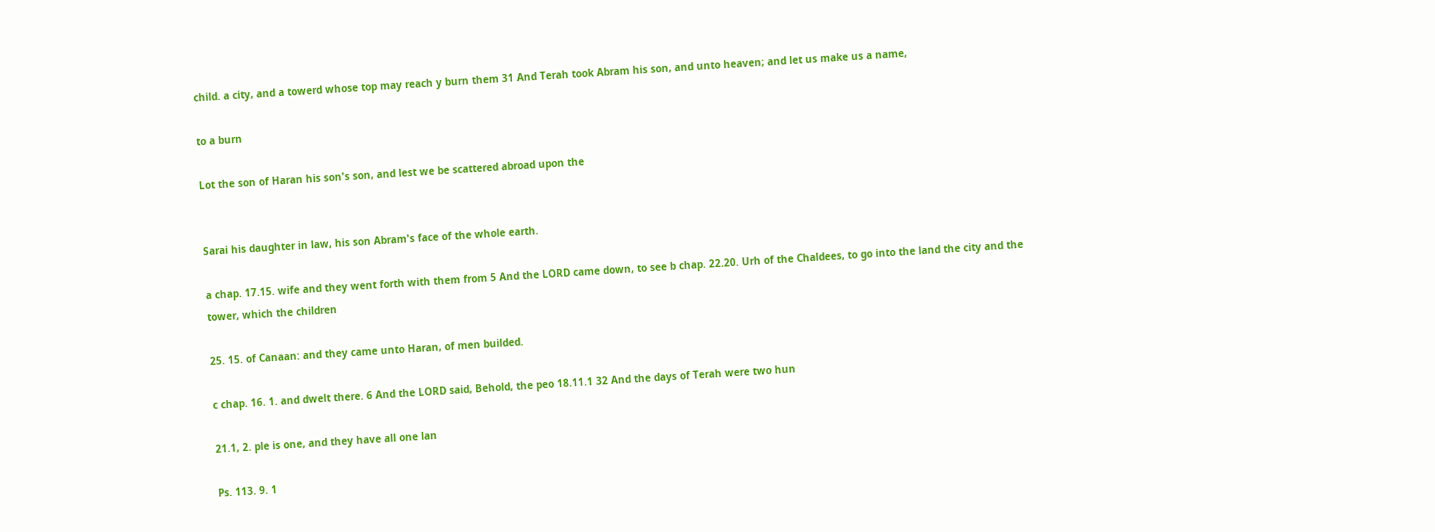child. a city, and a towerd whose top may reach y burn them 31 And Terah took Abram his son, and unto heaven; and let us make us a name,

to a burn

Lot the son of Haran his son's son, and lest we be scattered abroad upon the


Sarai his daughter in law, his son Abram's face of the whole earth.

a chap. 17.15. wife and they went forth with them from 5 And the LORD came down, to see b chap. 22.20. Urh of the Chaldees, to go into the land the city and the tower, which the children

25. 15. of Canaan: and they came unto Haran, of men builded.

c chap. 16. 1. and dwelt there. 6 And the LORD said, Behold, the peo 18.11.1 32 And the days of Terah were two hun

21.1, 2. ple is one, and they have all one lan

Ps. 113. 9. 1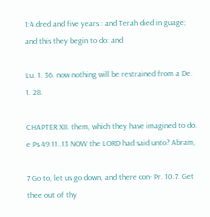1:4.dred and five years : and Terah died in guage; and this they begin to do: and

Lu. 1. 36. now nothing will be restrained from a De. 1. 28.

CHAPTER XII. them, which they have imagined to do. e Ps.49.11..13 NOW the LORD had said unto? Abram,

7 Go to, let us go down, and there con- Pr. 10.7. Get thee out of thy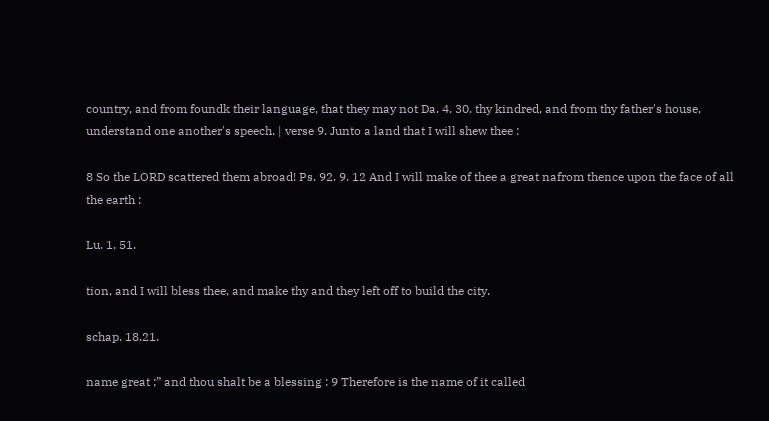country, and from foundk their language, that they may not Da. 4. 30. thy kindred, and from thy father's house, understand one another's speech. | verse 9. Junto a land that I will shew thee :

8 So the LORD scattered them abroad! Ps. 92. 9. 12 And I will make of thee a great nafrom thence upon the face of all the earth :

Lu. 1. 51.

tion, and I will bless thee, and make thy and they left off to build the city.

schap. 18.21.

name great ;” and thou shalt be a blessing : 9 Therefore is the name of it called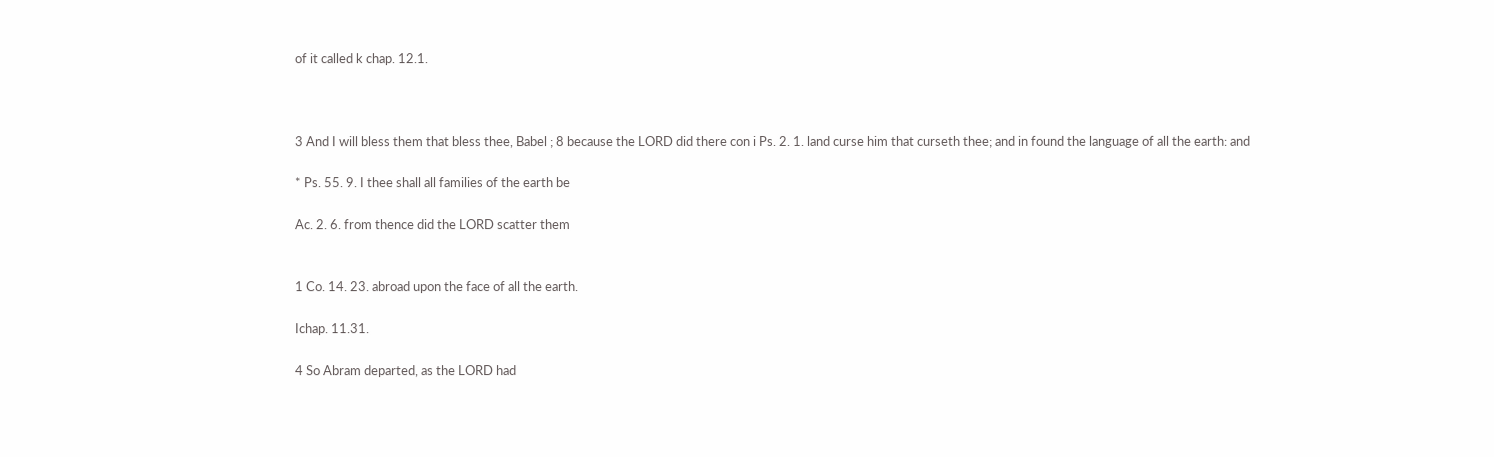of it called k chap. 12.1.



3 And I will bless them that bless thee, Babel ; 8 because the LORD did there con i Ps. 2. 1. land curse him that curseth thee; and in found the language of all the earth: and

* Ps. 55. 9. I thee shall all families of the earth be

Ac. 2. 6. from thence did the LORD scatter them


1 Co. 14. 23. abroad upon the face of all the earth.

Ichap. 11.31.

4 So Abram departed, as the LORD had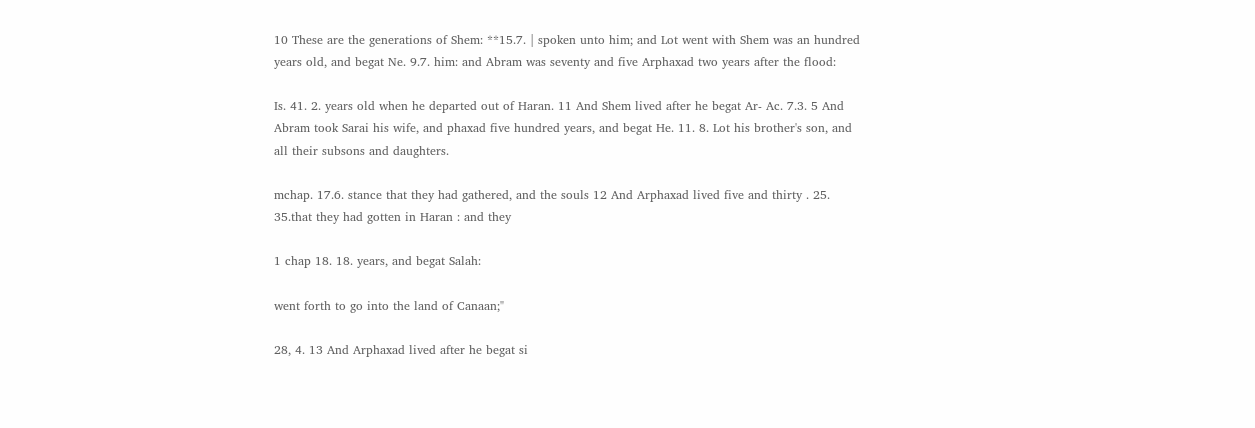10 These are the generations of Shem: **15.7. | spoken unto him; and Lot went with Shem was an hundred years old, and begat Ne. 9.7. him: and Abram was seventy and five Arphaxad two years after the flood:

Is. 41. 2. years old when he departed out of Haran. 11 And Shem lived after he begat Ar- Ac. 7.3. 5 And Abram took Sarai his wife, and phaxad five hundred years, and begat He. 11. 8. Lot his brother's son, and all their subsons and daughters.

mchap. 17.6. stance that they had gathered, and the souls 12 And Arphaxad lived five and thirty . 25. 35.that they had gotten in Haran : and they

1 chap 18. 18. years, and begat Salah:

went forth to go into the land of Canaan;"

28, 4. 13 And Arphaxad lived after he begat si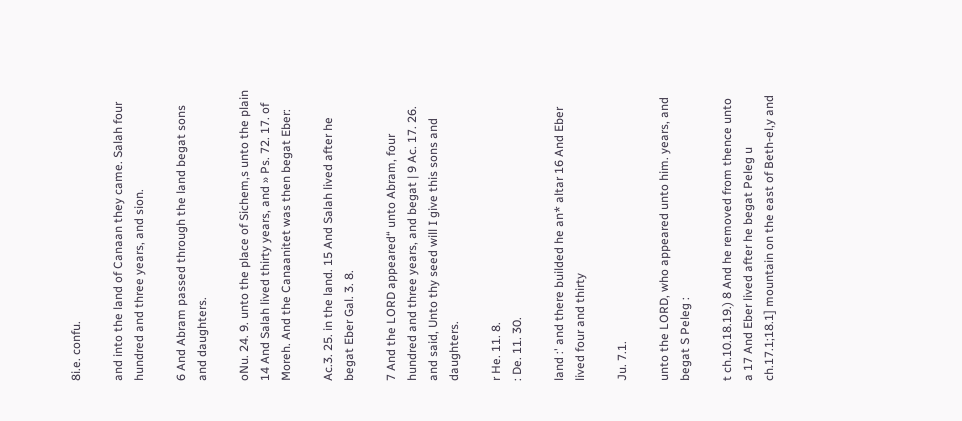8i.e. confu.

and into the land of Canaan they came. Salah four hundred and three years, and sion.

6 And Abram passed through the land begat sons and daughters.

oNu. 24. 9. unto the place of Sichem,s unto the plain 14 And Salah lived thirty years, and » Ps. 72. 17. of Moreh. And the Canaanitet was then begat Eber:

Ac.3. 25. in the land. 15 And Salah lived after he begat Eber Gal. 3. 8.

7 And the LORD appeared“ unto Abram, four hundred and three years, and begat | 9 Ac. 17. 26. and said, Unto thy seed will I give this sons and daughters.

r He. 11. 8.
: De. 11. 30.

land :' and there builded he an* altar 16 And Eber lived four and thirty

Ju. 7.1.

unto the LORD, who appeared unto him. years, and begat S Peleg :

t ch.10.18.19.) 8 And he removed from thence unto a 17 And Eber lived after he begat Peleg u ch.17.1;18.1] mountain on the east of Beth-el,y and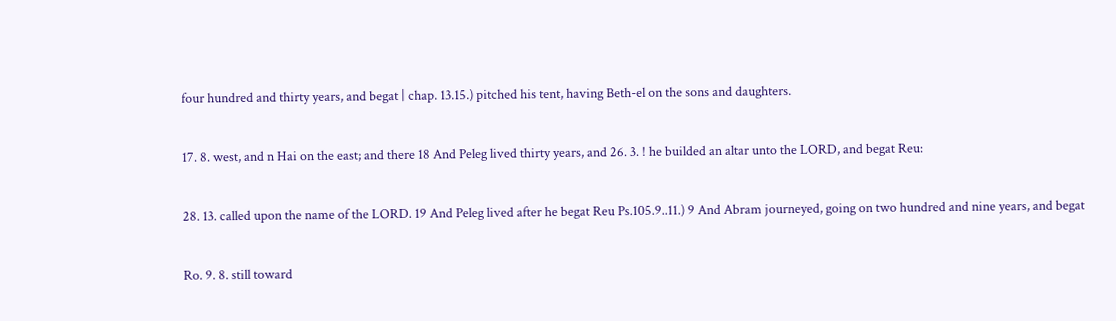four hundred and thirty years, and begat | chap. 13.15.) pitched his tent, having Beth-el on the sons and daughters.

17. 8. west, and n Hai on the east; and there 18 And Peleg lived thirty years, and 26. 3. ! he builded an altar unto the LORD, and begat Reu:

28. 13. called upon the name of the LORD. 19 And Peleg lived after he begat Reu Ps.105.9..11.) 9 And Abram journeyed, going on two hundred and nine years, and begat

Ro. 9. 8. still toward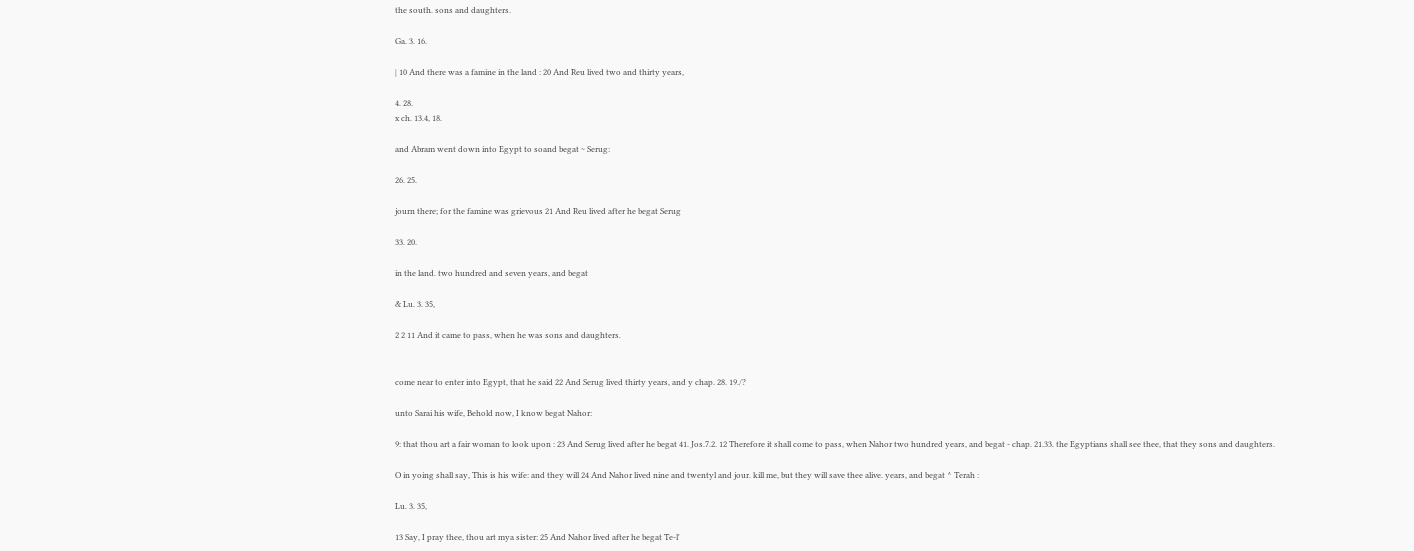the south. sons and daughters.

Ga. 3. 16.

| 10 And there was a famine in the land : 20 And Reu lived two and thirty years,

4. 28.
x ch. 13.4, 18.

and Abram went down into Egypt to soand begat ~ Serug:

26. 25.

journ there; for the famine was grievous 21 And Reu lived after he begat Serug

33. 20.

in the land. two hundred and seven years, and begat

& Lu. 3. 35,

2 2 11 And it came to pass, when he was sons and daughters.


come near to enter into Egypt, that he said 22 And Serug lived thirty years, and y chap. 28. 19./?

unto Sarai his wife, Behold now, I know begat Nahor:

9: that thou art a fair woman to look upon : 23 And Serug lived after he begat 41. Jos.7.2. 12 Therefore it shall come to pass, when Nahor two hundred years, and begat - chap. 21.33. the Egyptians shall see thee, that they sons and daughters.

O in yoing shall say, This is his wife: and they will 24 And Nahor lived nine and twentyl and jour. kill me, but they will save thee alive. years, and begat ^ Terah :

Lu. 3. 35,

13 Say, I pray thee, thou art mya sister: 25 And Nahor lived after he begat Te-l'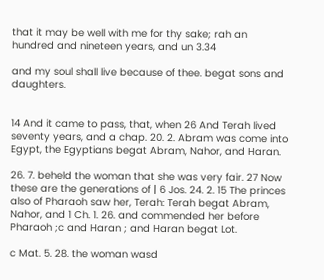that it may be well with me for thy sake; rah an hundred and nineteen years, and un 3.34

and my soul shall live because of thee. begat sons and daughters.


14 And it came to pass, that, when 26 And Terah lived seventy years, and a chap. 20. 2. Abram was come into Egypt, the Egyptians begat Abram, Nahor, and Haran.

26. 7. beheld the woman that she was very fair. 27 Now these are the generations of | 6 Jos. 24. 2. 15 The princes also of Pharaoh saw her, Terah: Terah begat Abram, Nahor, and 1 Ch. 1. 26. and commended her before Pharaoh ;c and Haran ; and Haran begat Lot.

c Mat. 5. 28. the woman wasd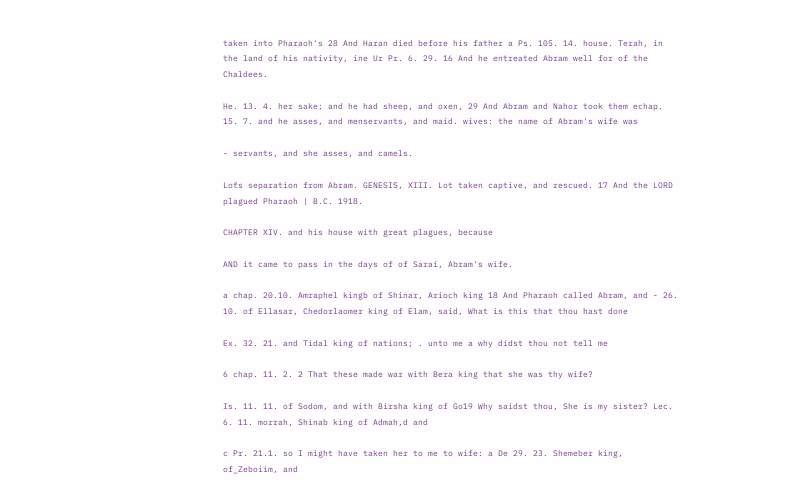taken into Pharaoh's 28 And Haran died before his father a Ps. 105. 14. house. Terah, in the land of his nativity, ine Ur Pr. 6. 29. 16 And he entreated Abram well for of the Chaldees.

He. 13. 4. her sake; and he had sheep, and oxen, 29 And Abram and Nahor took them echap. 15. 7. and he asses, and menservants, and maid. wives: the name of Abram's wife was

- servants, and she asses, and camels.

Loťs separation from Abram. GENESIS, XIII. Lot taken captive, and rescued. 17 And the LORD plagued Pharaoh | B.C. 1918.

CHAPTER XIV. and his house with great plagues, because

AND it came to pass in the days of of Sarai, Abram's wife.

a chap. 20.10. Amraphel kingb of Shinar, Arioch king 18 And Pharaoh called Abram, and - 26. 10. of Ellasar, Chedorlaomer king of Elam, said, What is this that thou hast done

Ex. 32. 21. and Tidal king of nations; . unto me a why didst thou not tell me

6 chap. 11. 2. 2 That these made war with Bera king that she was thy wife?

Is. 11. 11. of Sodom, and with Birsha king of Go19 Why saidst thou, She is my sister? Lec. 6. 11. morrah, Shinab king of Admah,d and

c Pr. 21.1. so I might have taken her to me to wife: a De 29. 23. Shemeber king, of_Zeboiim, and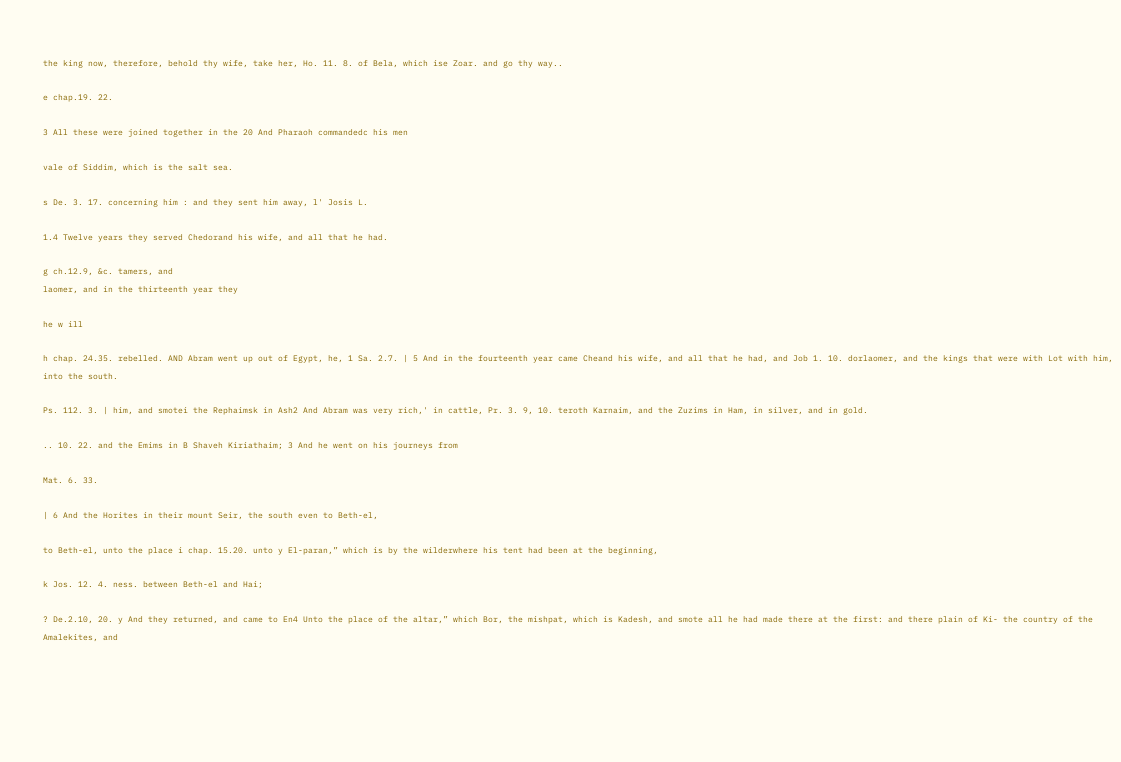the king now, therefore, behold thy wife, take her, Ho. 11. 8. of Bela, which ise Zoar. and go thy way..

e chap.19. 22.

3 All these were joined together in the 20 And Pharaoh commandedc his men

vale of Siddim, which is the salt sea.

s De. 3. 17. concerning him : and they sent him away, l' Josis L.

1.4 Twelve years they served Chedorand his wife, and all that he had.

g ch.12.9, &c. tamers, and
laomer, and in the thirteenth year they

he w ill

h chap. 24.35. rebelled. AND Abram went up out of Egypt, he, 1 Sa. 2.7. | 5 And in the fourteenth year came Cheand his wife, and all that he had, and Job 1. 10. dorlaomer, and the kings that were with Lot with him, into the south.

Ps. 112. 3. | him, and smotei the Rephaimsk in Ash2 And Abram was very rich,' in cattle, Pr. 3. 9, 10. teroth Karnaim, and the Zuzims in Ham, in silver, and in gold.

.. 10. 22. and the Emims in B Shaveh Kiriathaim; 3 And he went on his journeys from

Mat. 6. 33.

| 6 And the Horites in their mount Seir, the south even to Beth-el,

to Beth-el, unto the place i chap. 15.20. unto y El-paran,” which is by the wilderwhere his tent had been at the beginning,

k Jos. 12. 4. ness. between Beth-el and Hai;

? De.2.10, 20. y And they returned, and came to En4 Unto the place of the altar,” which Bor, the mishpat, which is Kadesh, and smote all he had made there at the first: and there plain of Ki- the country of the Amalekites, and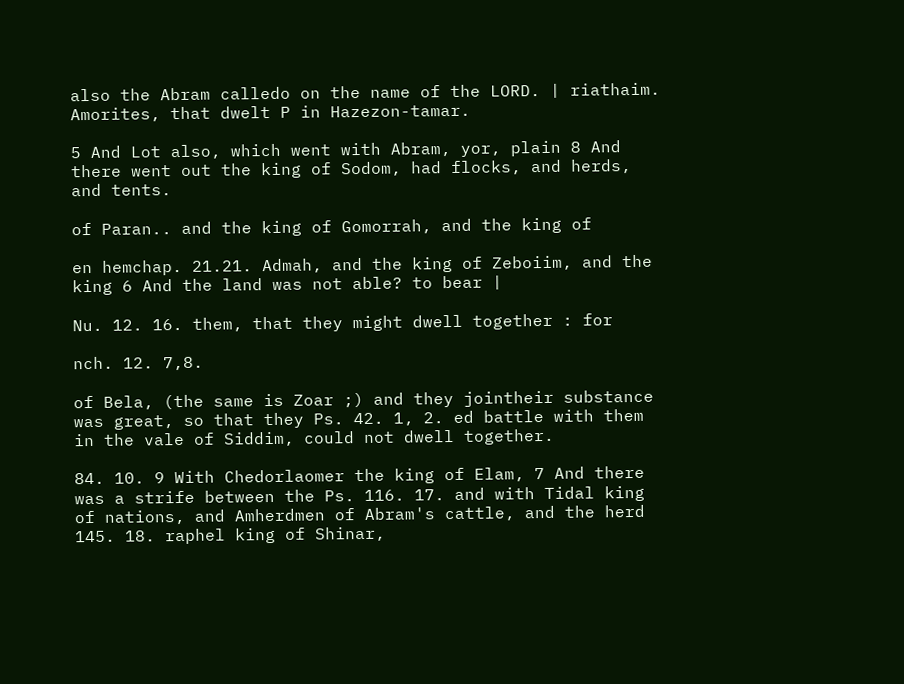also the Abram calledo on the name of the LORD. | riathaim. Amorites, that dwelt P in Hazezon-tamar.

5 And Lot also, which went with Abram, yor, plain 8 And there went out the king of Sodom, had flocks, and herds, and tents.

of Paran.. and the king of Gomorrah, and the king of

en hemchap. 21.21. Admah, and the king of Zeboiim, and the king 6 And the land was not able? to bear |

Nu. 12. 16. them, that they might dwell together : for

nch. 12. 7,8.

of Bela, (the same is Zoar ;) and they jointheir substance was great, so that they Ps. 42. 1, 2. ed battle with them in the vale of Siddim, could not dwell together.

84. 10. 9 With Chedorlaomer the king of Elam, 7 And there was a strife between the Ps. 116. 17. and with Tidal king of nations, and Amherdmen of Abram's cattle, and the herd 145. 18. raphel king of Shinar,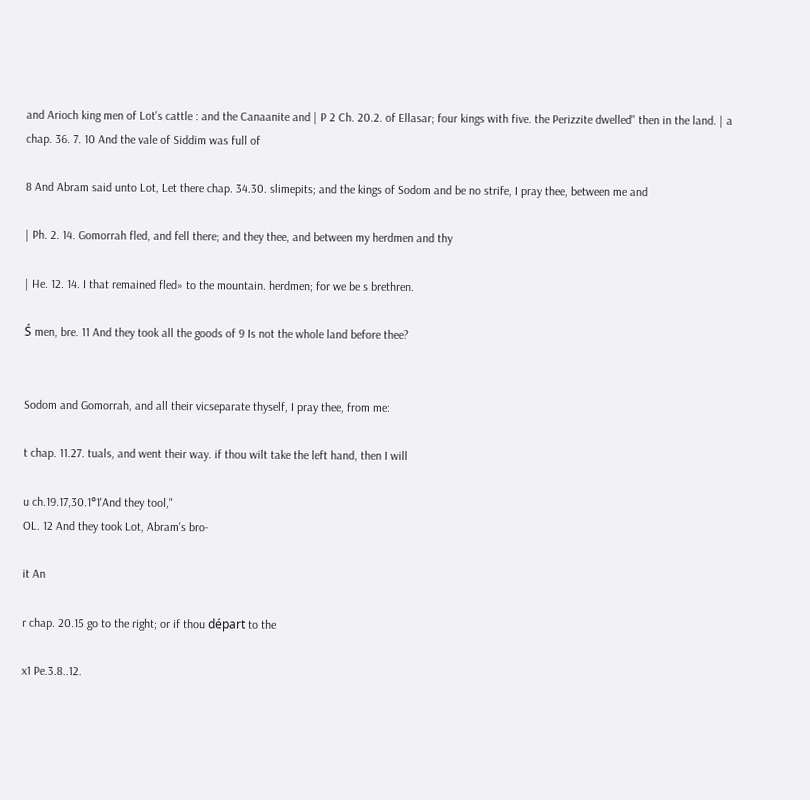and Arioch king men of Lot's cattle : and the Canaanite and | P 2 Ch. 20.2. of Ellasar; four kings with five. the Perizzite dwelled" then in the land. | a chap. 36. 7. 10 And the vale of Siddim was full of

8 And Abram said unto Lot, Let there chap. 34.30. slimepits; and the kings of Sodom and be no strife, I pray thee, between me and

| Ph. 2. 14. Gomorrah fled, and fell there; and they thee, and between my herdmen and thy

| He. 12. 14. I that remained fled» to the mountain. herdmen; for we be s brethren.

Ś men, bre. 11 And they took all the goods of 9 Is not the whole land before thee?


Sodom and Gomorrah, and all their vicseparate thyself, I pray thee, from me:

t chap. 11.27. tuals, and went their way. if thou wilt take the left hand, then I will

u ch.19.17,30.1°1'And they tool,"
OL. 12 And they took Lot, Abram's bro-

it An

r chap. 20.15 go to the right; or if thou départ to the

x1 Pe.3.8..12.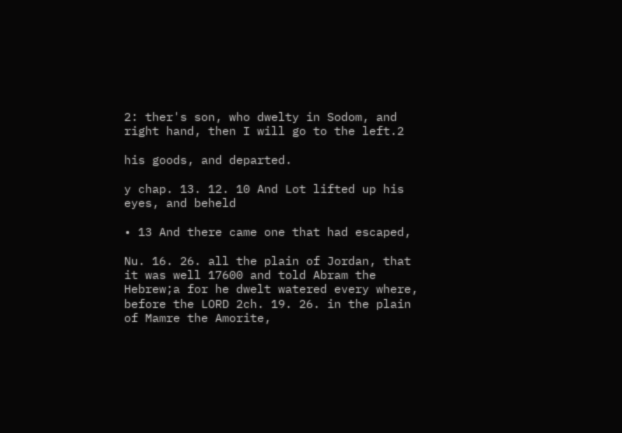2: ther's son, who dwelty in Sodom, and right hand, then I will go to the left.2

his goods, and departed.

y chap. 13. 12. 10 And Lot lifted up his eyes, and beheld

• 13 And there came one that had escaped,

Nu. 16. 26. all the plain of Jordan, that it was well 17600 and told Abram the Hebrew;a for he dwelt watered every where, before the LORD 2ch. 19. 26. in the plain of Mamre the Amorite,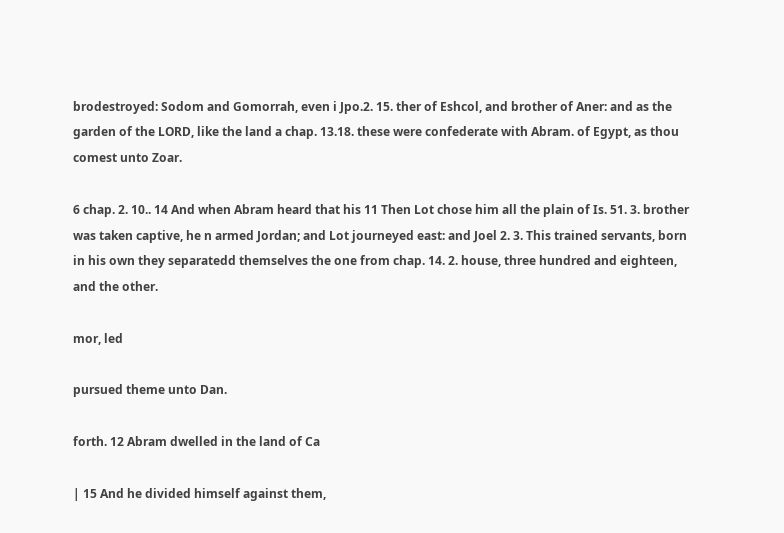brodestroyed: Sodom and Gomorrah, even i Jpo.2. 15. ther of Eshcol, and brother of Aner: and as the garden of the LORD, like the land a chap. 13.18. these were confederate with Abram. of Egypt, as thou comest unto Zoar.

6 chap. 2. 10.. 14 And when Abram heard that his 11 Then Lot chose him all the plain of Is. 51. 3. brother was taken captive, he n armed Jordan; and Lot journeyed east: and Joel 2. 3. This trained servants, born in his own they separatedd themselves the one from chap. 14. 2. house, three hundred and eighteen, and the other.

mor, led

pursued theme unto Dan.

forth. 12 Abram dwelled in the land of Ca

| 15 And he divided himself against them,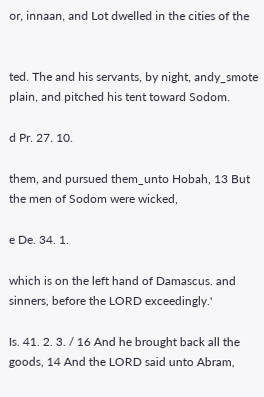or, innaan, and Lot dwelled in the cities of the


ted. The and his servants, by night, andy_smote plain, and pitched his tent toward Sodom.

d Pr. 27. 10.

them, and pursued them_unto Hobah, 13 But the men of Sodom were wicked,

e De. 34. 1.

which is on the left hand of Damascus. and sinners, before the LORD exceedingly.'

Is. 41. 2. 3. / 16 And he brought back all the goods, 14 And the LORD said unto Abram,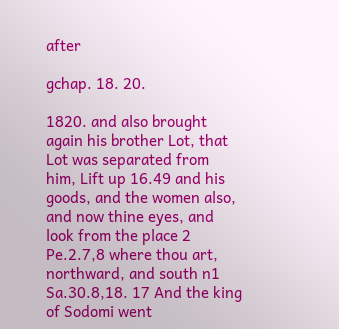after

gchap. 18. 20.

1820. and also brought again his brother Lot, that Lot was separated from him, Lift up 16.49 and his goods, and the women also, and now thine eyes, and look from the place 2 Pe.2.7,8 where thou art, northward, and south n1 Sa.30.8,18. 17 And the king of Sodomi went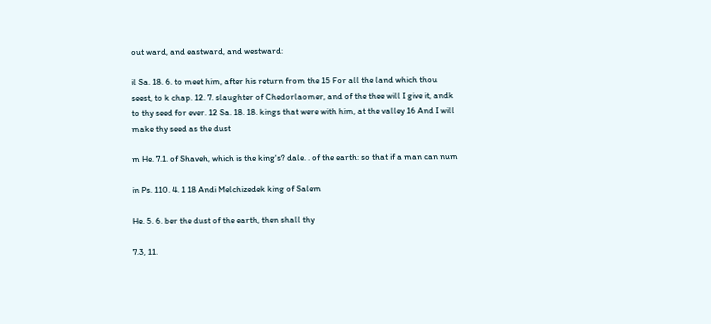out ward, and eastward, and westward:

il Sa. 18. 6. to meet him, after his return from the 15 For all the land which thou seest, to k chap. 12. 7. slaughter of Chedorlaomer, and of the thee will I give it, andk to thy seed for ever. 12 Sa. 18. 18. kings that were with him, at the valley 16 And I will make thy seed as the dust

m He. 7.1. of Shaveh, which is the king's? dale. . of the earth: so that if a man can num

in Ps. 110. 4. 1 18 Andi Melchizedek king of Salem

He. 5. 6. ber the dust of the earth, then shall thy

7.3, 11.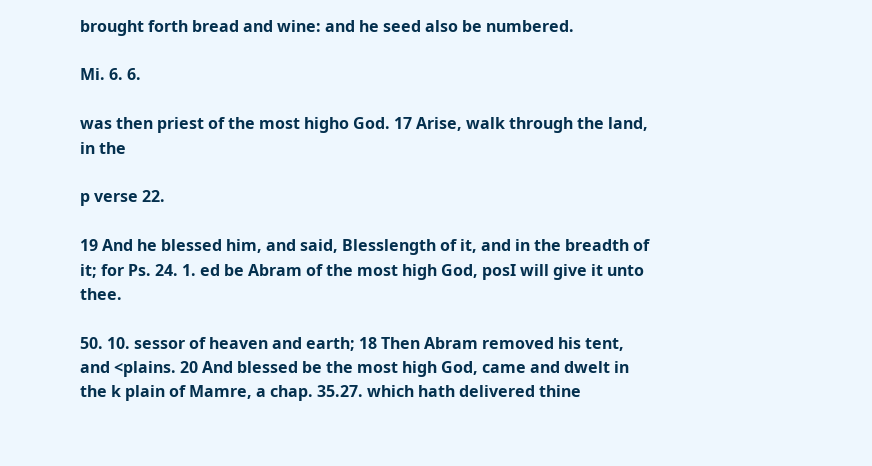brought forth bread and wine: and he seed also be numbered.

Mi. 6. 6.

was then priest of the most higho God. 17 Arise, walk through the land, in the

p verse 22.

19 And he blessed him, and said, Blesslength of it, and in the breadth of it; for Ps. 24. 1. ed be Abram of the most high God, posI will give it unto thee.

50. 10. sessor of heaven and earth; 18 Then Abram removed his tent, and <plains. 20 And blessed be the most high God, came and dwelt in the k plain of Mamre, a chap. 35.27. which hath delivered thine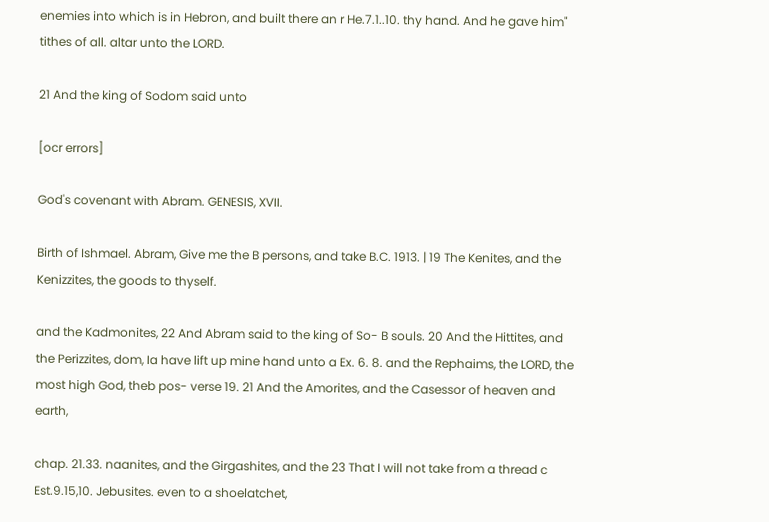enemies into which is in Hebron, and built there an r He.7.1..10. thy hand. And he gave him" tithes of all. altar unto the LORD.

21 And the king of Sodom said unto

[ocr errors]

God's covenant with Abram. GENESIS, XVII.

Birth of Ishmael. Abram, Give me the B persons, and take B.C. 1913. | 19 The Kenites, and the Kenizzites, the goods to thyself.

and the Kadmonites, 22 And Abram said to the king of So- B souls. 20 And the Hittites, and the Perizzites, dom, Ia have lift up mine hand unto a Ex. 6. 8. and the Rephaims, the LORD, the most high God, theb pos- verse 19. 21 And the Amorites, and the Casessor of heaven and earth,

chap. 21.33. naanites, and the Girgashites, and the 23 That I will not take from a thread c Est.9.15,10. Jebusites. even to a shoelatchet,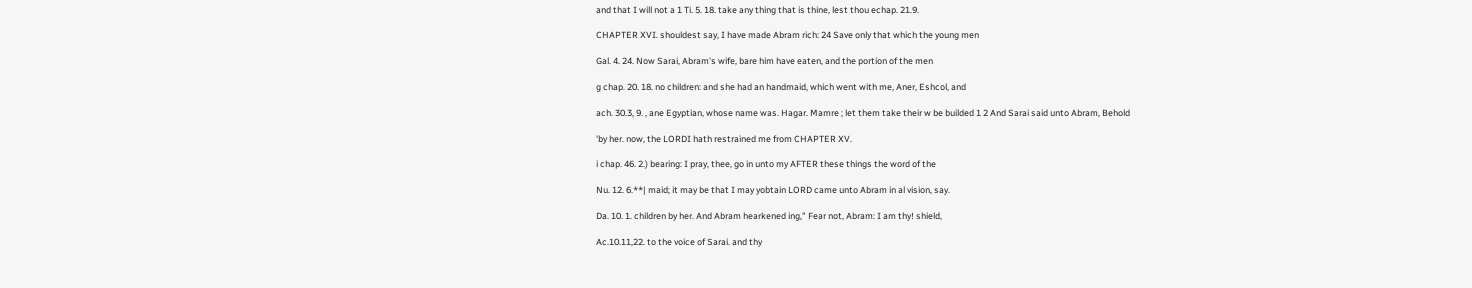and that I will not a 1 Ti. 5. 18. take any thing that is thine, lest thou echap. 21.9.

CHAPTER XVI. shouldest say, I have made Abram rich: 24 Save only that which the young men

Gal. 4. 24. Now Sarai, Abram's wife, bare him have eaten, and the portion of the men

g chap. 20. 18. no children: and she had an handmaid, which went with me, Aner, Eshcol, and

ach. 30.3, 9. , ane Egyptian, whose name was. Hagar. Mamre ; let them take their w be builded 1 2 And Sarai said unto Abram, Behold

'by her. now, the LORDI hath restrained me from CHAPTER XV.

i chap. 46. 2.) bearing: I pray, thee, go in unto my AFTER these things the word of the

Nu. 12. 6.**| maid; it may be that I may yobtain LORD came unto Abram in al vision, say.

Da. 10. 1. children by her. And Abram hearkened ing," Fear not, Abram: I am thy! shield,

Ac.10.11,22. to the voice of Sarai. and thy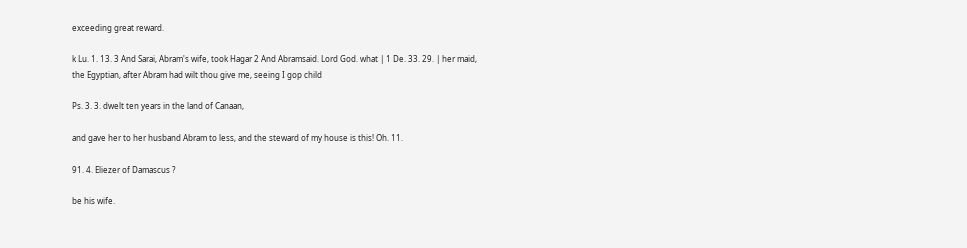exceeding great reward.

k Lu. 1. 13. 3 And Sarai, Abram's wife, took Hagar 2 And Abramsaid. Lord God. what | 1 De. 33. 29. | her maid, the Egyptian, after Abram had wilt thou give me, seeing I gop child

Ps. 3. 3. dwelt ten years in the land of Canaan,

and gave her to her husband Abram to less, and the steward of my house is this! Oh. 11.

91. 4. Eliezer of Damascus ?

be his wife.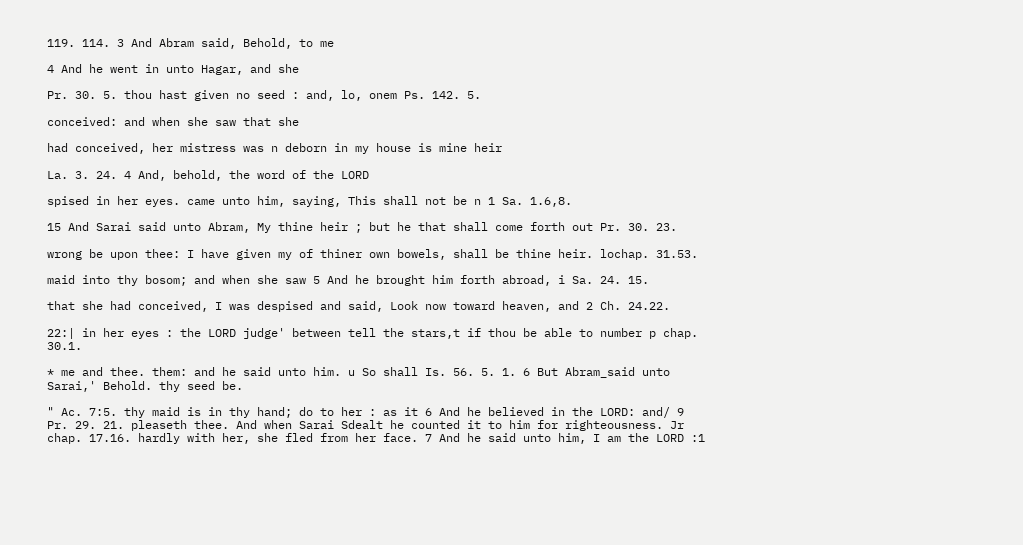119. 114. 3 And Abram said, Behold, to me

4 And he went in unto Hagar, and she

Pr. 30. 5. thou hast given no seed : and, lo, onem Ps. 142. 5.

conceived: and when she saw that she

had conceived, her mistress was n deborn in my house is mine heir

La. 3. 24. 4 And, behold, the word of the LORD

spised in her eyes. came unto him, saying, This shall not be n 1 Sa. 1.6,8.

15 And Sarai said unto Abram, My thine heir ; but he that shall come forth out Pr. 30. 23.

wrong be upon thee: I have given my of thiner own bowels, shall be thine heir. lochap. 31.53.

maid into thy bosom; and when she saw 5 And he brought him forth abroad, i Sa. 24. 15.

that she had conceived, I was despised and said, Look now toward heaven, and 2 Ch. 24.22.

22:| in her eyes : the LORD judge' between tell the stars,t if thou be able to number p chap. 30.1.

* me and thee. them: and he said unto him. u So shall Is. 56. 5. 1. 6 But Abram_said unto Sarai,' Behold. thy seed be.

" Ac. 7:5. thy maid is in thy hand; do to her : as it 6 And he believed in the LORD: and/ 9 Pr. 29. 21. pleaseth thee. And when Sarai Sdealt he counted it to him for righteousness. Jr chap. 17.16. hardly with her, she fled from her face. 7 And he said unto him, I am the LORD :1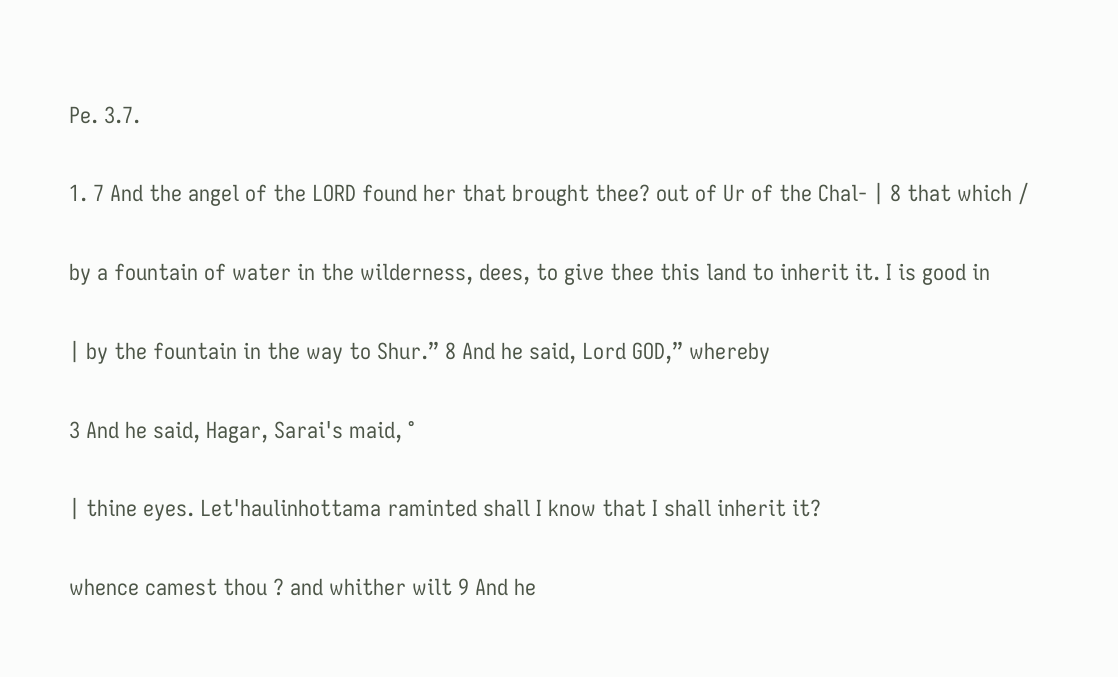Pe. 3.7.

1. 7 And the angel of the LORD found her that brought thee? out of Ur of the Chal- | 8 that which /

by a fountain of water in the wilderness, dees, to give thee this land to inherit it. I is good in

| by the fountain in the way to Shur.” 8 And he said, Lord GOD,” whereby

3 And he said, Hagar, Sarai's maid, °

| thine eyes. Let'haulinhottama raminted shall I know that I shall inherit it?

whence camest thou ? and whither wilt 9 And he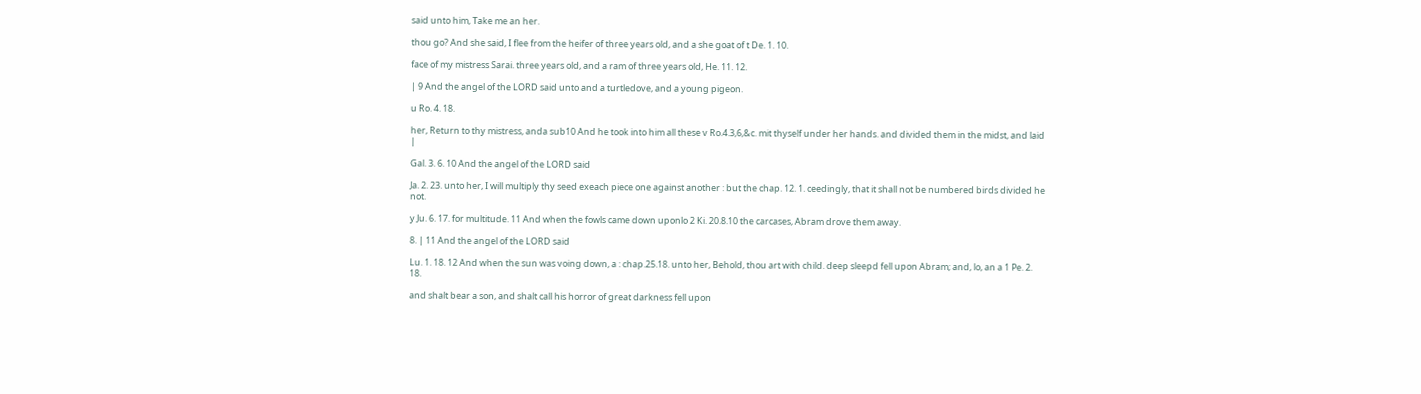said unto him, Take me an her.

thou go? And she said, I flee from the heifer of three years old, and a she goat of t De. 1. 10.

face of my mistress Sarai. three years old, and a ram of three years old, He. 11. 12.

| 9 And the angel of the LORD said unto and a turtledove, and a young pigeon.

u Ro. 4. 18.

her, Return to thy mistress, anda sub10 And he took into him all these v Ro.4.3,6,&c. mit thyself under her hands. and divided them in the midst, and laid |

Gal. 3. 6. 10 And the angel of the LORD said

Ja. 2. 23. unto her, I will multiply thy seed exeach piece one against another : but the chap. 12. 1. ceedingly, that it shall not be numbered birds divided he not.

y Ju. 6. 17. for multitude. 11 And when the fowls came down uponlo 2 Ki. 20.8.10 the carcases, Abram drove them away.

8. | 11 And the angel of the LORD said

Lu. 1. 18. 12 And when the sun was voing down, a : chap.25.18. unto her, Behold, thou art with child. deep sleepd fell upon Abram; and, lo, an a 1 Pe. 2. 18.

and shalt bear a son, and shalt call his horror of great darkness fell upon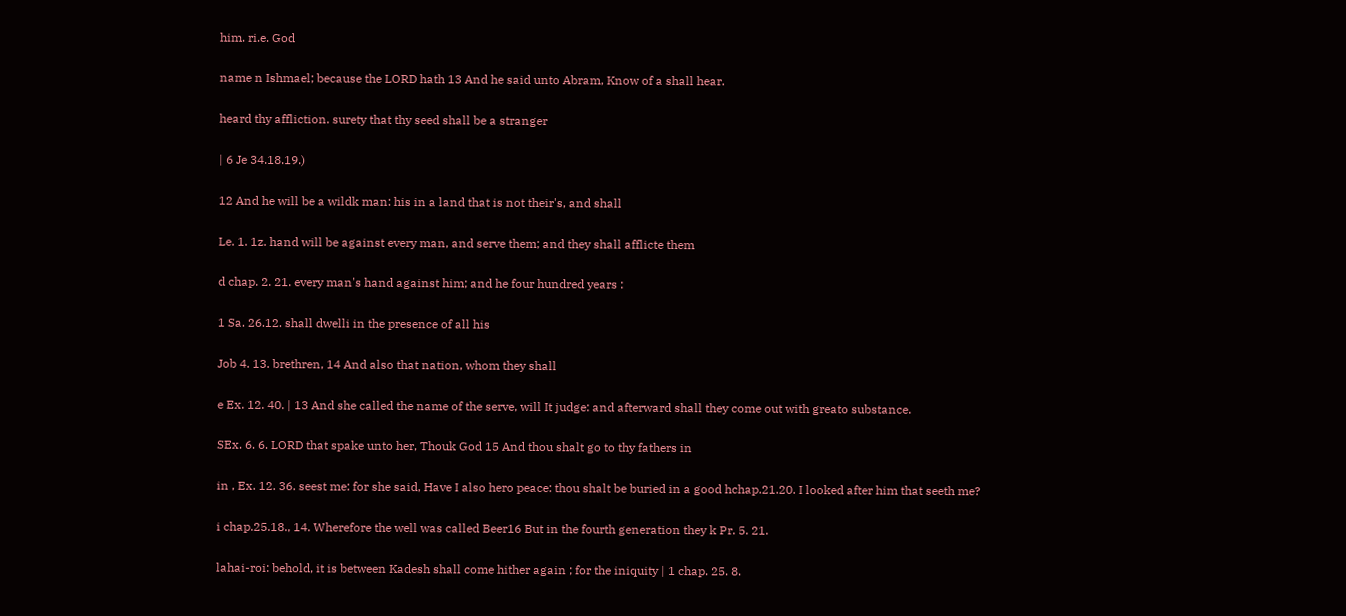him. ri.e. God

name n Ishmael; because the LORD hath 13 And he said unto Abram, Know of a shall hear.

heard thy affliction. surety that thy seed shall be a stranger

| 6 Je 34.18.19.)

12 And he will be a wildk man: his in a land that is not their's, and shall

Le. 1. 1z. hand will be against every man, and serve them; and they shall afflicte them

d chap. 2. 21. every man's hand against him; and he four hundred years :

1 Sa. 26.12. shall dwelli in the presence of all his

Job 4. 13. brethren, 14 And also that nation, whom they shall

e Ex. 12. 40. | 13 And she called the name of the serve, will It judge: and afterward shall they come out with greato substance.

SEx. 6. 6. LORD that spake unto her, Thouk God 15 And thou shalt go to thy fathers in

in , Ex. 12. 36. seest me: for she said, Have I also hero peace: thou shalt be buried in a good hchap.21.20. I looked after him that seeth me?

i chap.25.18., 14. Wherefore the well was called Beer16 But in the fourth generation they k Pr. 5. 21.

lahai-roi: behold, it is between Kadesh shall come hither again ; for the iniquity | 1 chap. 25. 8.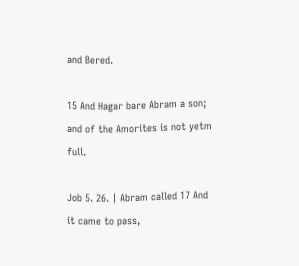and Bered.

15 And Hagar bare Abram a son; and of the Amorites is not yetm full.

Job 5. 26. | Abram called 17 And it came to pass,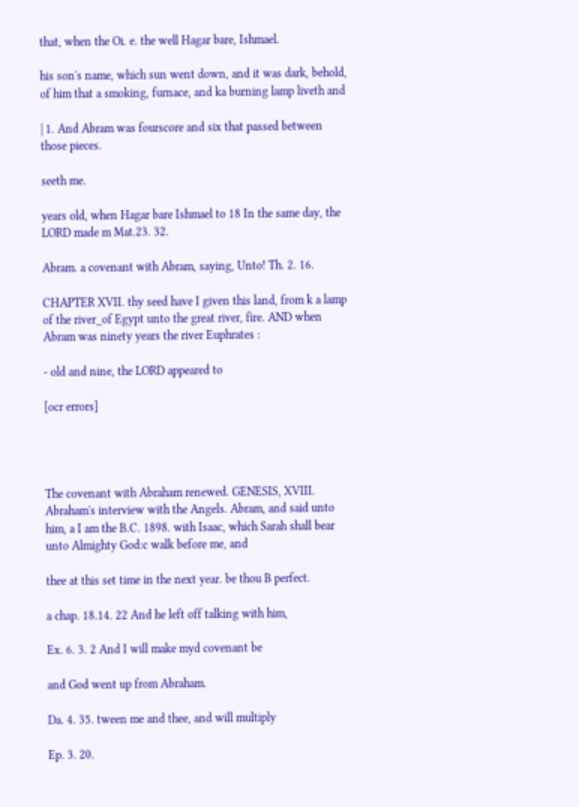that, when the Oi. e. the well Hagar bare, Ishmael.

his son's name, which sun went down, and it was dark, behold, of him that a smoking, furnace, and ka burning lamp liveth and

| 1. And Abram was fourscore and six that passed between those pieces.

seeth me.

years old, when Hagar bare Ishmael to 18 In the same day, the LORD made m Mat.23. 32.

Abram. a covenant with Abram, saying, Unto! Th. 2. 16.

CHAPTER XVII. thy seed have I given this land, from k a lamp of the river_of Egypt unto the great river, fire. AND when Abram was ninety years the river Euphrates :

- old and nine, the LORD appeared to

[ocr errors]




The covenant with Abraham renewed. GENESIS, XVIII. Abraham's interview with the Angels. Abram, and said unto him, a I am the B.C. 1898. with Isaac, which Sarah shall bear unto Almighty God:c walk before me, and

thee at this set time in the next year. be thou B perfect.

a chap. 18.14. 22 And he left off talking with him,

Ex. 6. 3. 2 And I will make myd covenant be

and God went up from Abraham.

Da. 4. 35. tween me and thee, and will multiply

Ep. 3. 20.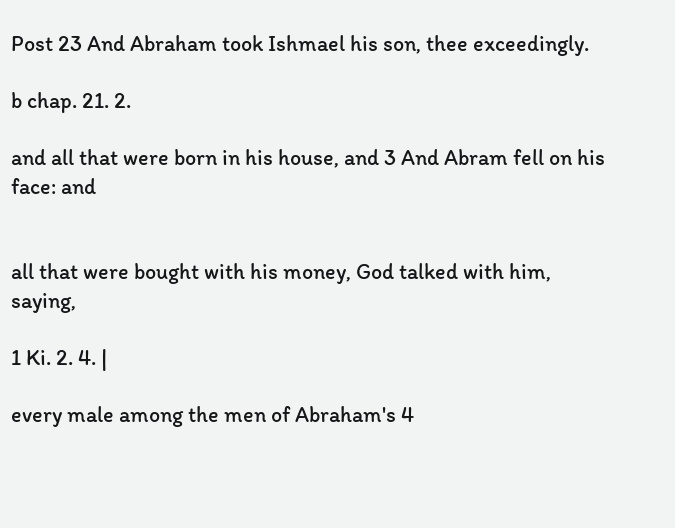Post 23 And Abraham took Ishmael his son, thee exceedingly.

b chap. 21. 2.

and all that were born in his house, and 3 And Abram fell on his face: and


all that were bought with his money, God talked with him, saying,

1 Ki. 2. 4. |

every male among the men of Abraham's 4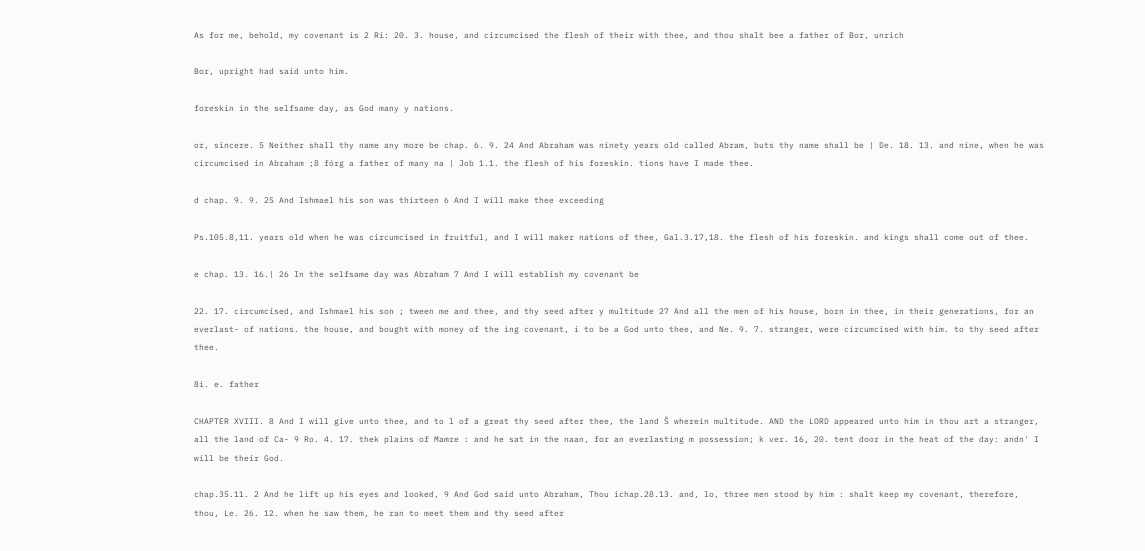As for me, behold, my covenant is 2 Ri: 20. 3. house, and circumcised the flesh of their with thee, and thou shalt bee a father of Bor, unrich

Bor, upright had said unto him.

foreskin in the selfsame day, as God many y nations.

or, sincere. 5 Neither shall thy name any more be chap. 6. 9. 24 And Abraham was ninety years old called Abram, buts thy name shall be | De. 18. 13. and nine, when he was circumcised in Abraham ;8 fórg a father of many na | Job 1.1. the flesh of his foreskin. tions have I made thee.

d chap. 9. 9. 25 And Ishmael his son was thirteen 6 And I will make thee exceeding

Ps.105.8,11. years old when he was circumcised in fruitful, and I will maker nations of thee, Gal.3.17,18. the flesh of his foreskin. and kings shall come out of thee.

e chap. 13. 16.| 26 In the selfsame day was Abraham 7 And I will establish my covenant be

22. 17. circumcised, and Ishmael his son ; tween me and thee, and thy seed after y multitude 27 And all the men of his house, born in thee, in their generations, for an everlast- of nations. the house, and bought with money of the ing covenant, i to be a God unto thee, and Ne. 9. 7. stranger, were circumcised with him. to thy seed after thee.

8i. e. father

CHAPTER XVIII. 8 And I will give unto thee, and to l of a great thy seed after thee, the land Ŝ wherein multitude. AND the LORD appeared unto him in thou art a stranger, all the land of Ca- 9 Ro. 4. 17. thek plains of Mamre : and he sat in the naan, for an everlasting m possession; k ver. 16, 20. tent door in the heat of the day: andn' I will be their God.

chap.35.11. 2 And he lift up his eyes and looked, 9 And God said unto Abraham, Thou ichap.28.13. and, lo, three men stood by him : shalt keep my covenant, therefore, thou, Le. 26. 12. when he saw them, he ran to meet them and thy seed after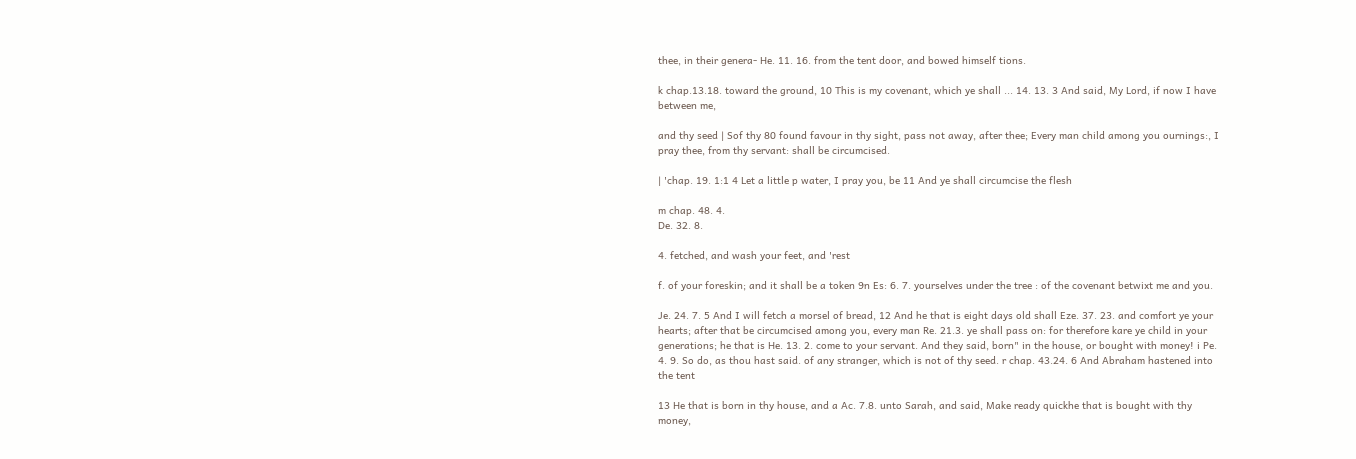thee, in their genera- He. 11. 16. from the tent door, and bowed himself tions.

k chap.13.18. toward the ground, 10 This is my covenant, which ye shall ... 14. 13. 3 And said, My Lord, if now I have between me,

and thy seed | Sof thy 80 found favour in thy sight, pass not away, after thee; Every man child among you ournings:, I pray thee, from thy servant: shall be circumcised.

| 'chap. 19. 1:1 4 Let a little p water, I pray you, be 11 And ye shall circumcise the flesh

m chap. 48. 4.
De. 32. 8.

4. fetched, and wash your feet, and 'rest

f. of your foreskin; and it shall be a token 9n Es: 6. 7. yourselves under the tree : of the covenant betwixt me and you.

Je. 24. 7. 5 And I will fetch a morsel of bread, 12 And he that is eight days old shall Eze. 37. 23. and comfort ye your hearts; after that be circumcised among you, every man Re. 21.3. ye shall pass on: for therefore kare ye child in your generations; he that is He. 13. 2. come to your servant. And they said, born" in the house, or bought with money! i Pe. 4. 9. So do, as thou hast said. of any stranger, which is not of thy seed. r chap. 43.24. 6 And Abraham hastened into the tent

13 He that is born in thy house, and a Ac. 7.8. unto Sarah, and said, Make ready quickhe that is bought with thy money,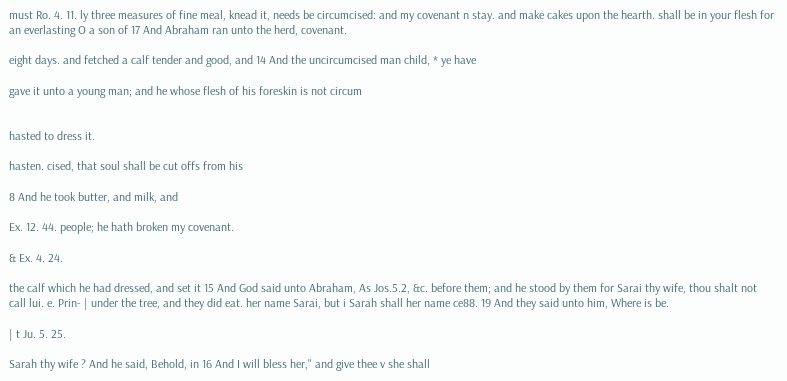must Ro. 4. 11. ly three measures of fine meal, knead it, needs be circumcised: and my covenant n stay. and make cakes upon the hearth. shall be in your flesh for an everlasting O a son of 17 And Abraham ran unto the herd, covenant.

eight days. and fetched a calf tender and good, and 14 And the uncircumcised man child, * ye have

gave it unto a young man; and he whose flesh of his foreskin is not circum


hasted to dress it.

hasten. cised, that soul shall be cut offs from his

8 And he took butter, and milk, and

Ex. 12. 44. people; he hath broken my covenant.

& Ex. 4. 24.

the calf which he had dressed, and set it 15 And God said unto Abraham, As Jos.5.2, &c. before them; and he stood by them for Sarai thy wife, thou shalt not call lui. e. Prin- | under the tree, and they did eat. her name Sarai, but i Sarah shall her name ce88. 19 And they said unto him, Where is be.

| t Ju. 5. 25.

Sarah thy wife ? And he said, Behold, in 16 And I will bless her," and give thee v she shall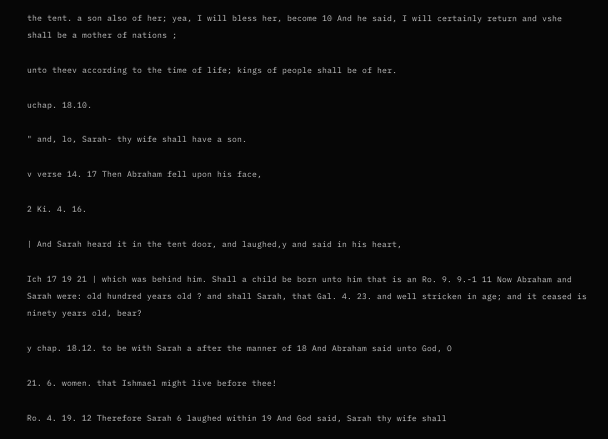the tent. a son also of her; yea, I will bless her, become 10 And he said, I will certainly return and vshe shall be a mother of nations ;

unto theev according to the time of life; kings of people shall be of her.

uchap. 18.10.

" and, lo, Sarah- thy wife shall have a son.

v verse 14. 17 Then Abraham fell upon his face,

2 Ki. 4. 16.

| And Sarah heard it in the tent door, and laughed,y and said in his heart,

Ich 17 19 21 | which was behind him. Shall a child be born unto him that is an Ro. 9. 9.-1 11 Now Abraham and Sarah were: old hundred years old ? and shall Sarah, that Gal. 4. 23. and well stricken in age; and it ceased is ninety years old, bear?

y chap. 18.12. to be with Sarah a after the manner of 18 And Abraham said unto God, O

21. 6. women. that Ishmael might live before thee!

Ro. 4. 19. 12 Therefore Sarah 6 laughed within 19 And God said, Sarah thy wife shall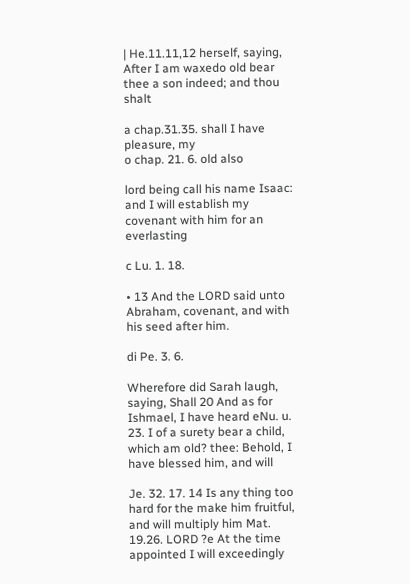| He.11.11,12 herself, saying, After I am waxedo old bear thee a son indeed; and thou shalt

a chap.31.35. shall I have pleasure, my
o chap. 21. 6. old also

lord being call his name Isaac: and I will establish my covenant with him for an everlasting

c Lu. 1. 18.

• 13 And the LORD said unto Abraham, covenant, and with his seed after him.

di Pe. 3. 6.

Wherefore did Sarah laugh, saying, Shall 20 And as for Ishmael, I have heard eNu. u. 23. I of a surety bear a child, which am old? thee: Behold, I have blessed him, and will

Je. 32. 17. 14 Is any thing too hard for the make him fruitful, and will multiply him Mat. 19.26. LORD ?e At the time appointed I will exceedingly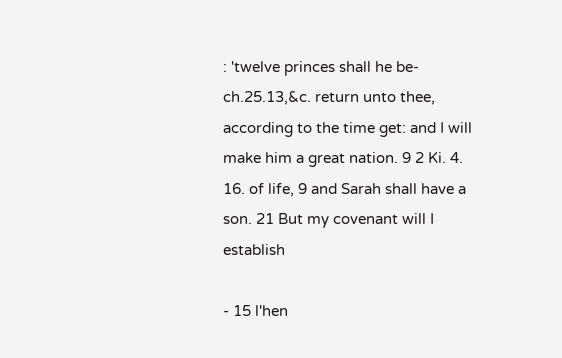: 'twelve princes shall he be- ch.25.13,&c. return unto thee, according to the time get: and I will make him a great nation. 9 2 Ki. 4. 16. of life, 9 and Sarah shall have a son. 21 But my covenant will I establish

- 15 l'hen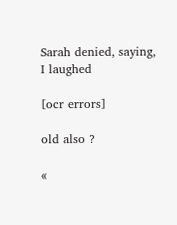Sarah denied, saying, I laughed

[ocr errors]

old also ?

«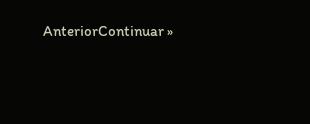AnteriorContinuar »